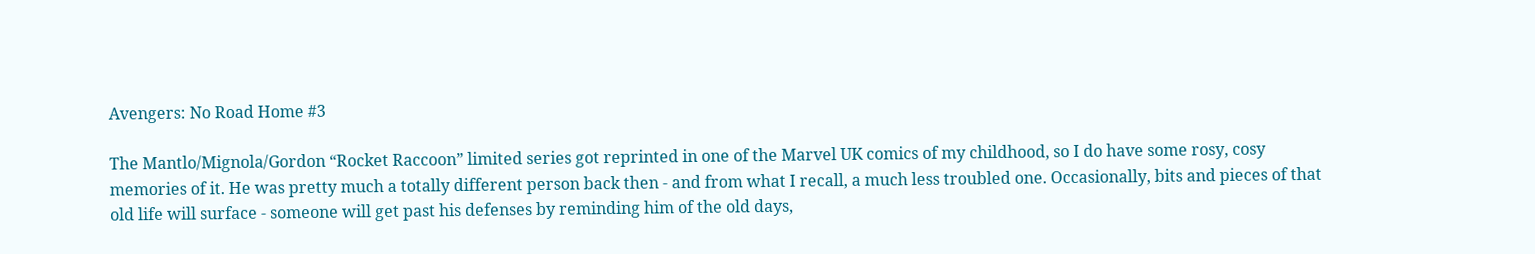Avengers: No Road Home #3

The Mantlo/Mignola/Gordon “Rocket Raccoon” limited series got reprinted in one of the Marvel UK comics of my childhood, so I do have some rosy, cosy memories of it. He was pretty much a totally different person back then - and from what I recall, a much less troubled one. Occasionally, bits and pieces of that old life will surface - someone will get past his defenses by reminding him of the old days,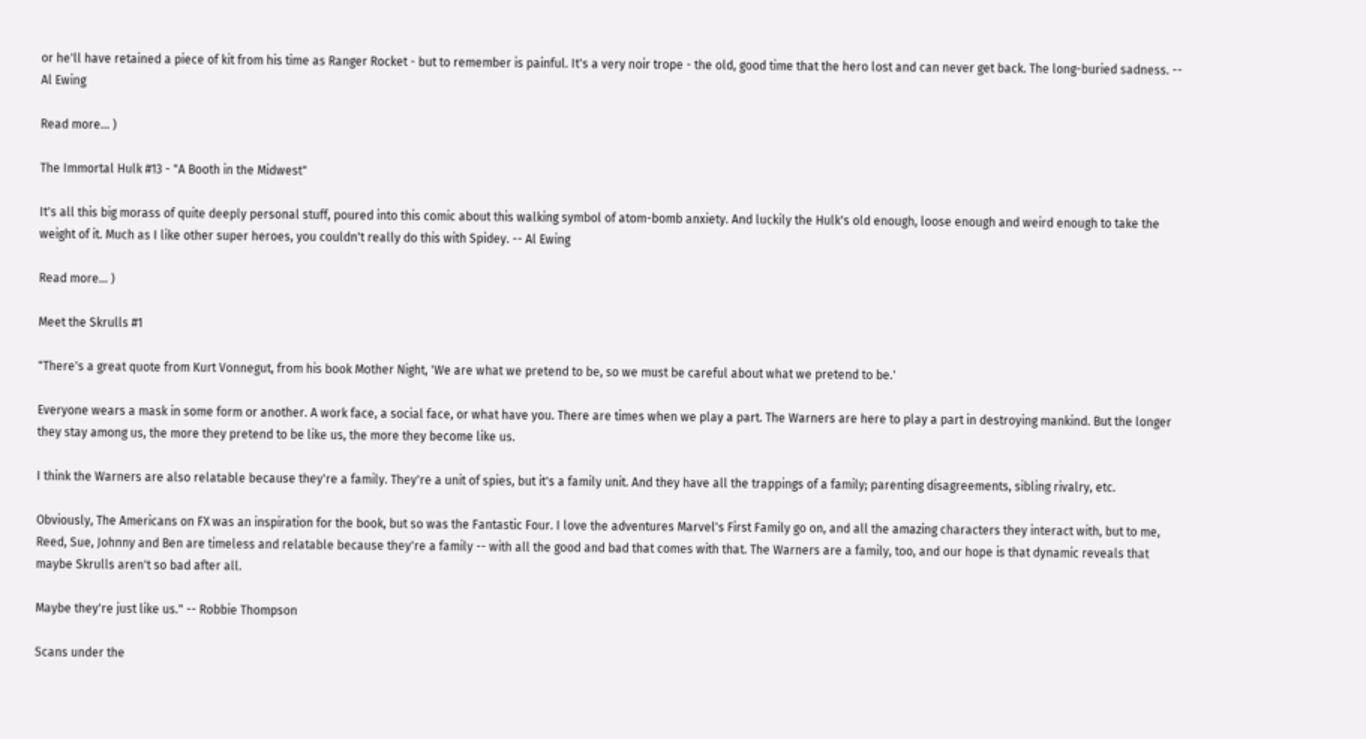or he'll have retained a piece of kit from his time as Ranger Rocket - but to remember is painful. It's a very noir trope - the old, good time that the hero lost and can never get back. The long-buried sadness. -- Al Ewing

Read more... )

The Immortal Hulk #13 - "A Booth in the Midwest"

It's all this big morass of quite deeply personal stuff, poured into this comic about this walking symbol of atom-bomb anxiety. And luckily the Hulk's old enough, loose enough and weird enough to take the weight of it. Much as I like other super heroes, you couldn't really do this with Spidey. -- Al Ewing

Read more... )

Meet the Skrulls #1

"There's a great quote from Kurt Vonnegut, from his book Mother Night, 'We are what we pretend to be, so we must be careful about what we pretend to be.'

Everyone wears a mask in some form or another. A work face, a social face, or what have you. There are times when we play a part. The Warners are here to play a part in destroying mankind. But the longer they stay among us, the more they pretend to be like us, the more they become like us.

I think the Warners are also relatable because they're a family. They're a unit of spies, but it's a family unit. And they have all the trappings of a family; parenting disagreements, sibling rivalry, etc.

Obviously, The Americans on FX was an inspiration for the book, but so was the Fantastic Four. I love the adventures Marvel's First Family go on, and all the amazing characters they interact with, but to me, Reed, Sue, Johnny and Ben are timeless and relatable because they're a family -- with all the good and bad that comes with that. The Warners are a family, too, and our hope is that dynamic reveals that maybe Skrulls aren't so bad after all.

Maybe they're just like us." -- Robbie Thompson

Scans under the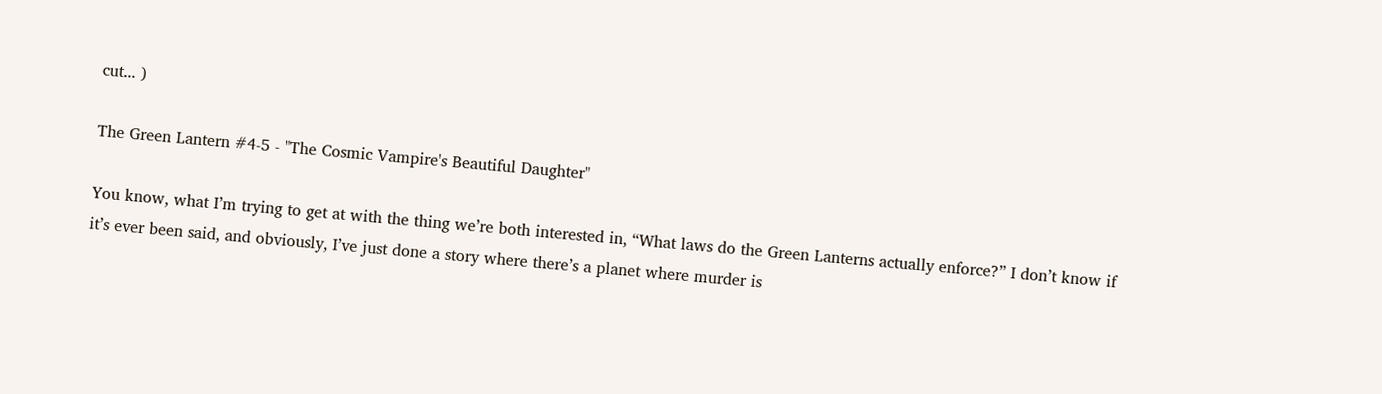cut... )

The Green Lantern #4-5 - "The Cosmic Vampire's Beautiful Daughter"

You know, what I’m trying to get at with the thing we’re both interested in, “What laws do the Green Lanterns actually enforce?” I don’t know if it’s ever been said, and obviously, I’ve just done a story where there’s a planet where murder is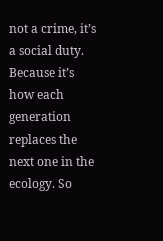not a crime, it’s a social duty. Because it’s how each generation replaces the next one in the ecology. So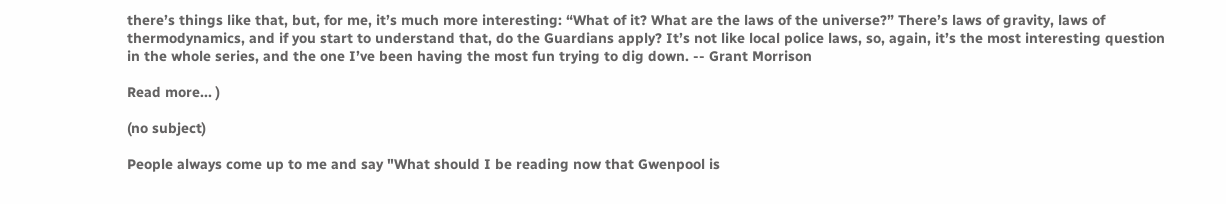there’s things like that, but, for me, it’s much more interesting: “What of it? What are the laws of the universe?” There’s laws of gravity, laws of thermodynamics, and if you start to understand that, do the Guardians apply? It’s not like local police laws, so, again, it’s the most interesting question in the whole series, and the one I’ve been having the most fun trying to dig down. -- Grant Morrison

Read more... )

(no subject)

People always come up to me and say "What should I be reading now that Gwenpool is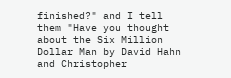finished?" and I tell them "Have you thought about the Six Million Dollar Man by David Hahn and Christopher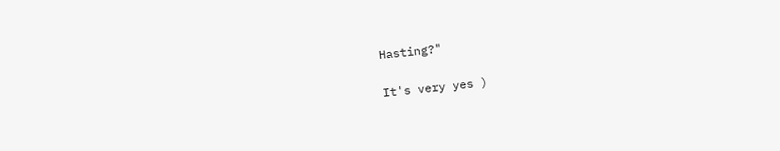Hasting?"

It's very yes )